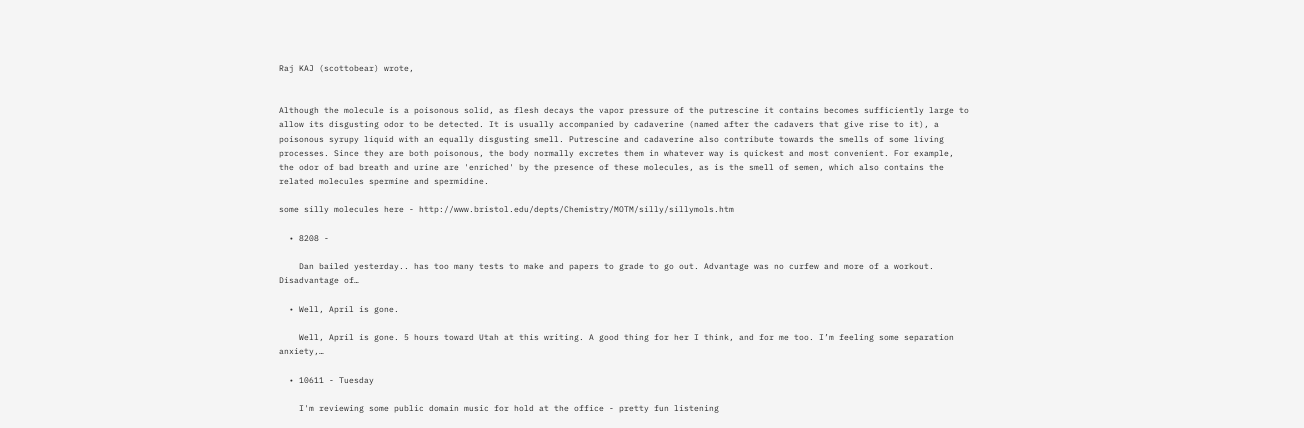Raj KAJ (scottobear) wrote,


Although the molecule is a poisonous solid, as flesh decays the vapor pressure of the putrescine it contains becomes sufficiently large to allow its disgusting odor to be detected. It is usually accompanied by cadaverine (named after the cadavers that give rise to it), a poisonous syrupy liquid with an equally disgusting smell. Putrescine and cadaverine also contribute towards the smells of some living processes. Since they are both poisonous, the body normally excretes them in whatever way is quickest and most convenient. For example, the odor of bad breath and urine are 'enriched' by the presence of these molecules, as is the smell of semen, which also contains the related molecules spermine and spermidine.

some silly molecules here - http://www.bristol.edu/depts/Chemistry/MOTM/silly/sillymols.htm

  • 8208 -

    Dan bailed yesterday.. has too many tests to make and papers to grade to go out. Advantage was no curfew and more of a workout. Disadvantage of…

  • Well, April is gone.

    Well, April is gone. 5 hours toward Utah at this writing. A good thing for her I think, and for me too. I’m feeling some separation anxiety,…

  • 10611 - Tuesday

    I'm reviewing some public domain music for hold at the office - pretty fun listening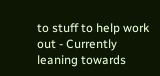to stuff to help work out - Currently leaning towards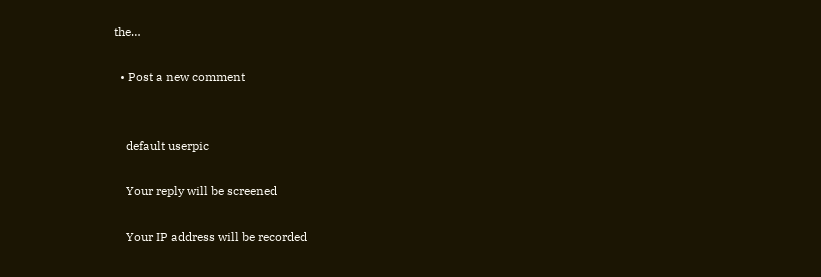the…

  • Post a new comment


    default userpic

    Your reply will be screened

    Your IP address will be recorded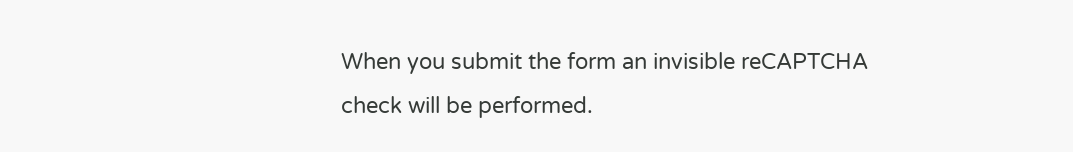When you submit the form an invisible reCAPTCHA check will be performed.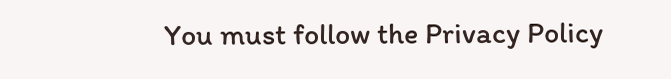You must follow the Privacy Policy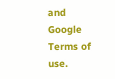and Google Terms of use.